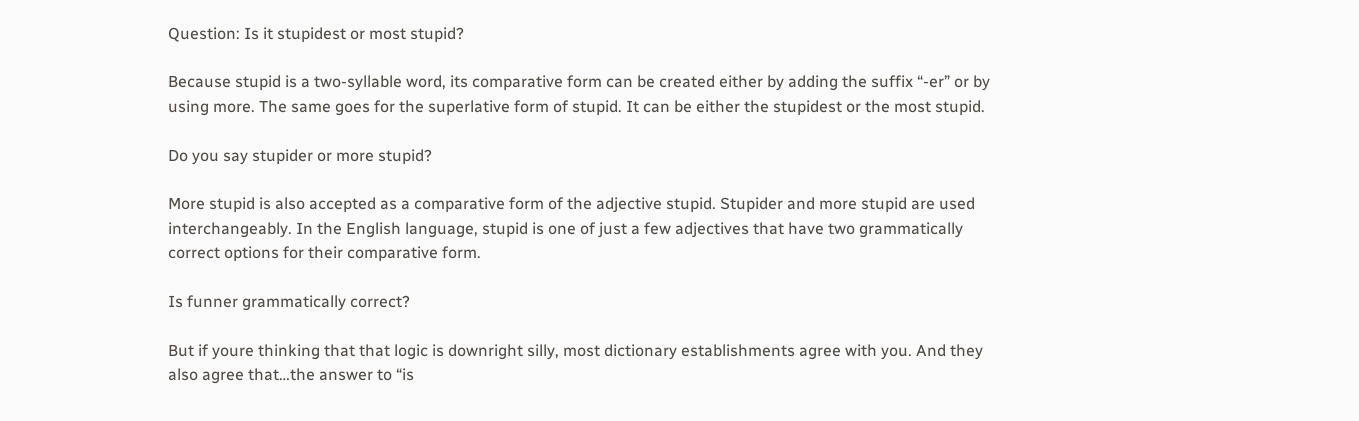Question: Is it stupidest or most stupid?

Because stupid is a two-syllable word, its comparative form can be created either by adding the suffix “-er” or by using more. The same goes for the superlative form of stupid. It can be either the stupidest or the most stupid.

Do you say stupider or more stupid?

More stupid is also accepted as a comparative form of the adjective stupid. Stupider and more stupid are used interchangeably. In the English language, stupid is one of just a few adjectives that have two grammatically correct options for their comparative form.

Is funner grammatically correct?

But if youre thinking that that logic is downright silly, most dictionary establishments agree with you. And they also agree that…the answer to “is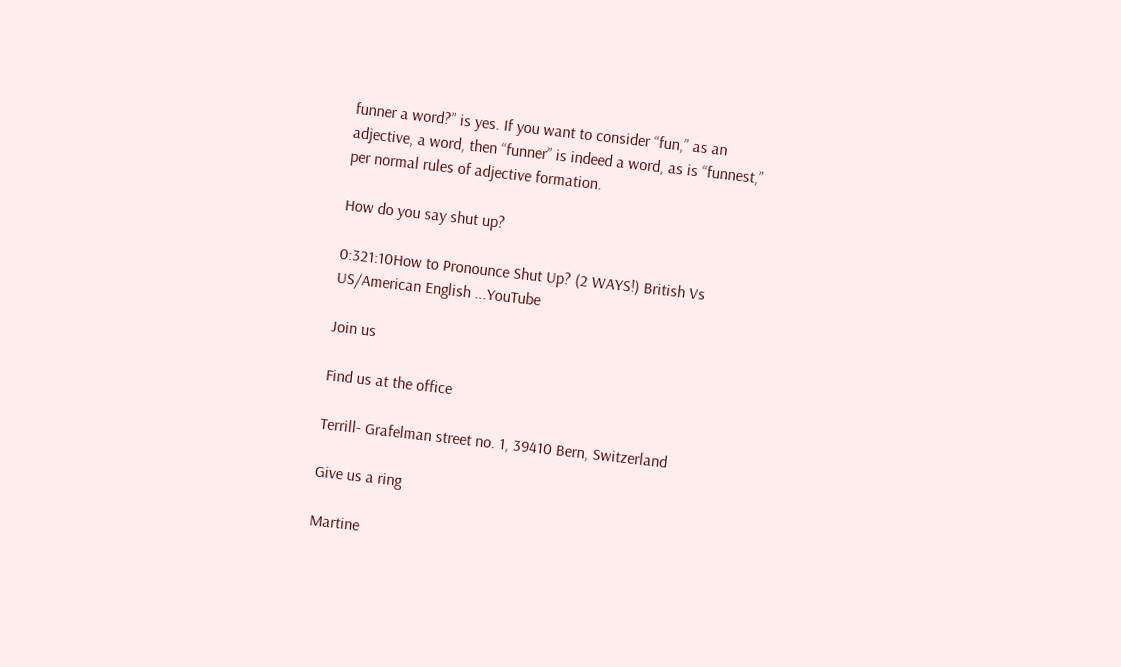funner a word?” is yes. If you want to consider “fun,” as an adjective, a word, then “funner” is indeed a word, as is “funnest,” per normal rules of adjective formation.

How do you say shut up?

0:321:10How to Pronounce Shut Up? (2 WAYS!) British Vs US/American English ...YouTube

Join us

Find us at the office

Terrill- Grafelman street no. 1, 39410 Bern, Switzerland

Give us a ring

Martine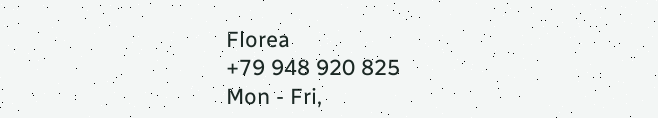Florea
+79 948 920 825
Mon - Fri,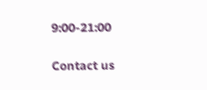9:00-21:00

Contact us